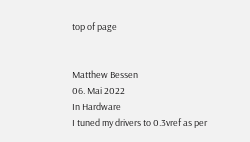top of page


Matthew Bessen
06. Mai 2022
In Hardware
I tuned my drivers to 0.3vref as per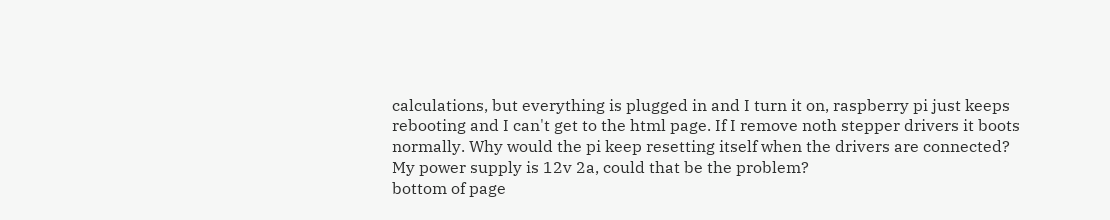calculations, but everything is plugged in and I turn it on, raspberry pi just keeps rebooting and I can't get to the html page. If I remove noth stepper drivers it boots normally. Why would the pi keep resetting itself when the drivers are connected? My power supply is 12v 2a, could that be the problem?
bottom of page